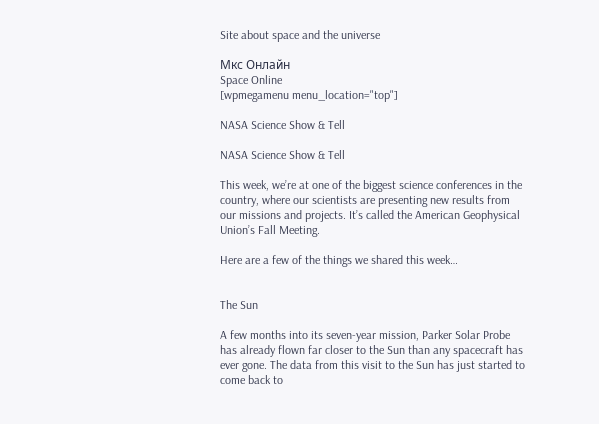Site about space and the universe

Мкс Онлайн
Space Online
[wpmegamenu menu_location="top"]

NASA Science Show & Tell

NASA Science Show & Tell

This week, we’re at one of the biggest science conferences in the country, where our scientists are presenting new results from our missions and projects. It’s called the American Geophysical Union’s Fall Meeting.

Here are a few of the things we shared this week…


The Sun

A few months into its seven-year mission, Parker Solar Probe has already flown far closer to the Sun than any spacecraft has ever gone. The data from this visit to the Sun has just started to come back to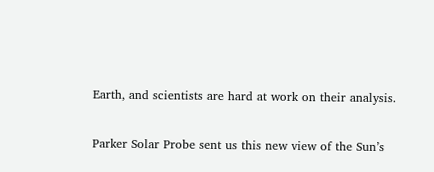Earth, and scientists are hard at work on their analysis.


Parker Solar Probe sent us this new view of the Sun’s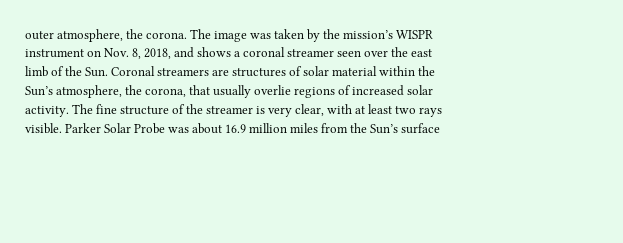outer atmosphere, the corona. The image was taken by the mission’s WISPR instrument on Nov. 8, 2018, and shows a coronal streamer seen over the east limb of the Sun. Coronal streamers are structures of solar material within the Sun’s atmosphere, the corona, that usually overlie regions of increased solar activity. The fine structure of the streamer is very clear, with at least two rays visible. Parker Solar Probe was about 16.9 million miles from the Sun’s surface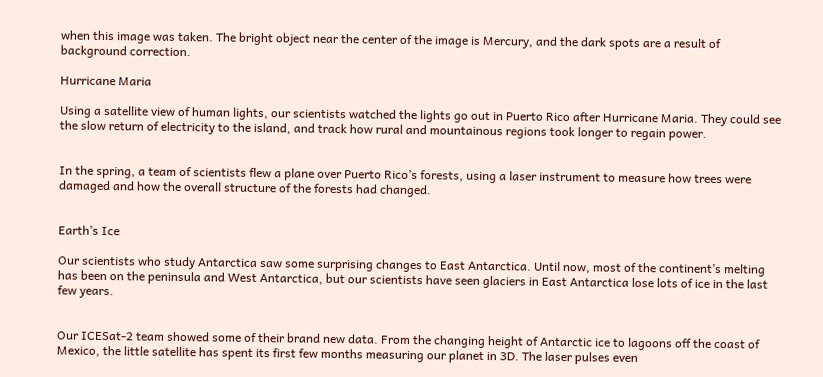when this image was taken. The bright object near the center of the image is Mercury, and the dark spots are a result of background correction.

Hurricane Maria

Using a satellite view of human lights, our scientists watched the lights go out in Puerto Rico after Hurricane Maria. They could see the slow return of electricity to the island, and track how rural and mountainous regions took longer to regain power.


In the spring, a team of scientists flew a plane over Puerto Rico’s forests, using a laser instrument to measure how trees were damaged and how the overall structure of the forests had changed.


Earth’s Ice

Our scientists who study Antarctica saw some surprising changes to East Antarctica. Until now, most of the continent’s melting has been on the peninsula and West Antarctica, but our scientists have seen glaciers in East Antarctica lose lots of ice in the last few years.


Our ICESat-2 team showed some of their brand new data. From the changing height of Antarctic ice to lagoons off the coast of Mexico, the little satellite has spent its first few months measuring our planet in 3D. The laser pulses even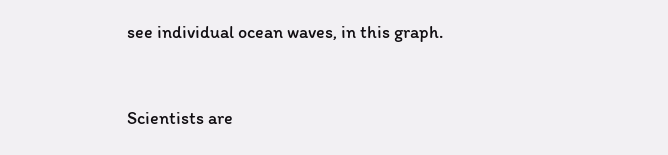see individual ocean waves, in this graph.


Scientists are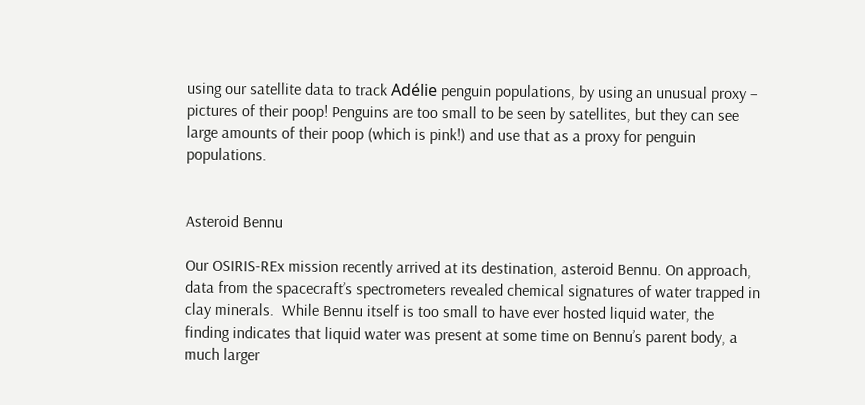using our satellite data to track Adélie penguin populations, by using an unusual proxy – pictures of their poop! Penguins are too small to be seen by satellites, but they can see large amounts of their poop (which is pink!) and use that as a proxy for penguin populations.


Asteroid Bennu

Our OSIRIS-REx mission recently arrived at its destination, asteroid Bennu. On approach, data from the spacecraft’s spectrometers revealed chemical signatures of water trapped in clay minerals.  While Bennu itself is too small to have ever hosted liquid water, the finding indicates that liquid water was present at some time on Bennu’s parent body, a much larger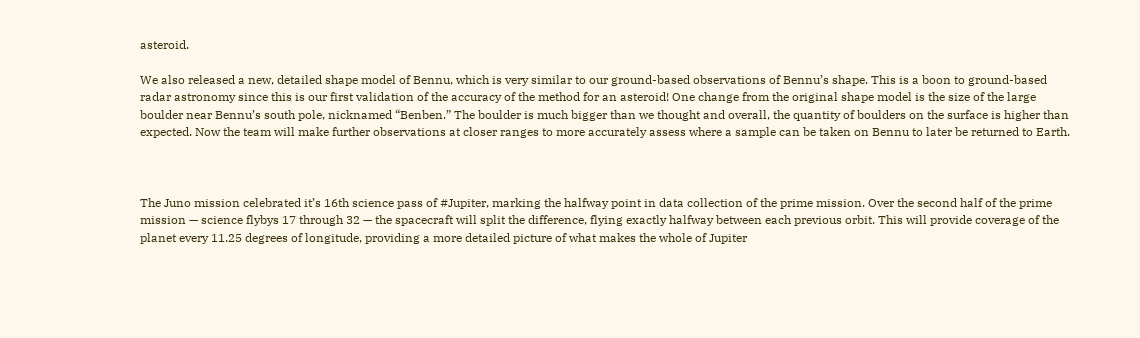asteroid.

We also released a new, detailed shape model of Bennu, which is very similar to our ground-based observations of Bennu’s shape. This is a boon to ground-based radar astronomy since this is our first validation of the accuracy of the method for an asteroid! One change from the original shape model is the size of the large boulder near Bennu’s south pole, nicknamed “Benben.” The boulder is much bigger than we thought and overall, the quantity of boulders on the surface is higher than expected. Now the team will make further observations at closer ranges to more accurately assess where a sample can be taken on Bennu to later be returned to Earth.



The Juno mission celebrated it’s 16th science pass of #Jupiter, marking the halfway point in data collection of the prime mission. Over the second half of the prime mission — science flybys 17 through 32 — the spacecraft will split the difference, flying exactly halfway between each previous orbit. This will provide coverage of the planet every 11.25 degrees of longitude, providing a more detailed picture of what makes the whole of Jupiter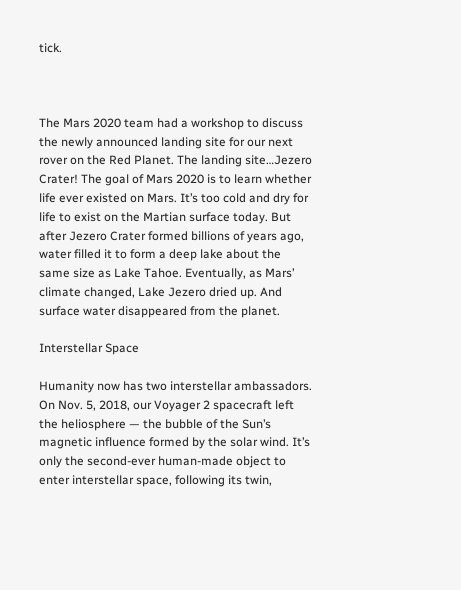tick.



The Mars 2020 team had a workshop to discuss the newly announced landing site for our next rover on the Red Planet. The landing site…Jezero Crater! The goal of Mars 2020 is to learn whether life ever existed on Mars. It’s too cold and dry for life to exist on the Martian surface today. But after Jezero Crater formed billions of years ago, water filled it to form a deep lake about the same size as Lake Tahoe. Eventually, as Mars’ climate changed, Lake Jezero dried up. And surface water disappeared from the planet.

Interstellar Space

Humanity now has two interstellar ambassadors. On Nov. 5, 2018, our Voyager 2 spacecraft left the heliosphere — the bubble of the Sun’s magnetic influence formed by the solar wind. It’s only the second-ever human-made object to enter interstellar space, following its twin,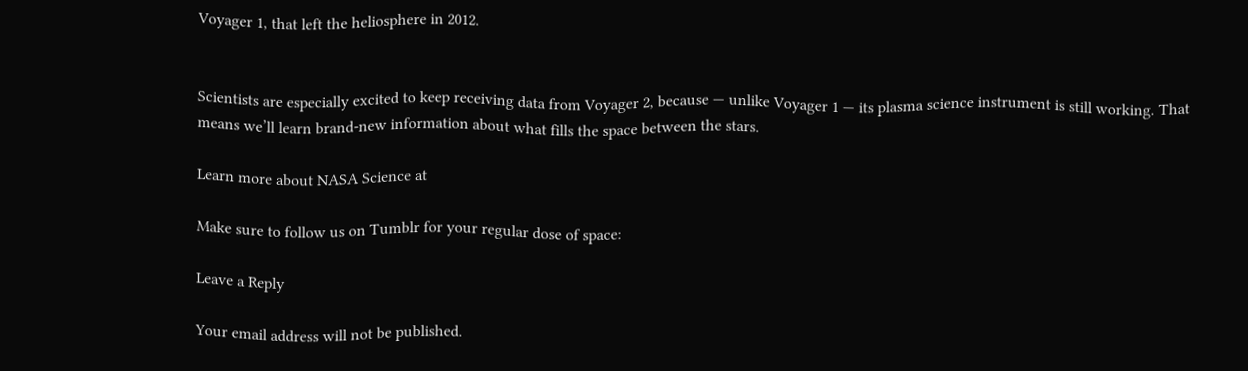Voyager 1, that left the heliosphere in 2012.


Scientists are especially excited to keep receiving data from Voyager 2, because — unlike Voyager 1 — its plasma science instrument is still working. That means we’ll learn brand-new information about what fills the space between the stars.

Learn more about NASA Science at

Make sure to follow us on Tumblr for your regular dose of space:

Leave a Reply

Your email address will not be published.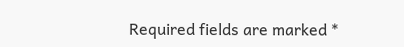Required fields are marked *